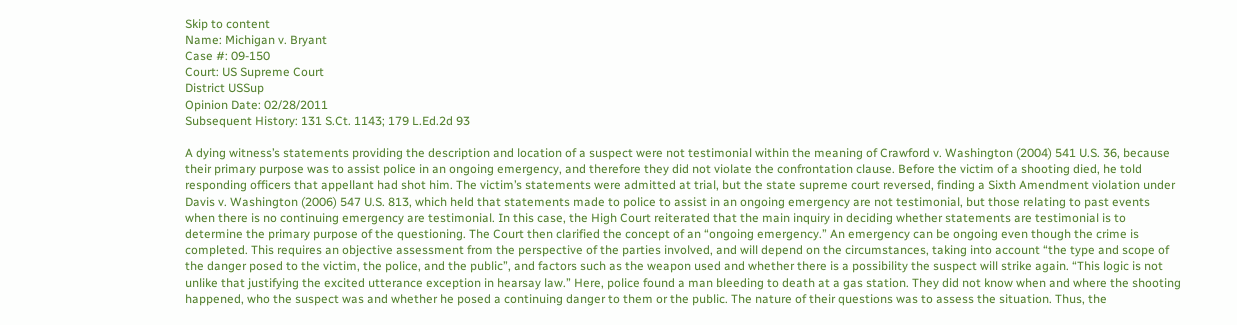Skip to content
Name: Michigan v. Bryant
Case #: 09-150
Court: US Supreme Court
District USSup
Opinion Date: 02/28/2011
Subsequent History: 131 S.Ct. 1143; 179 L.Ed.2d 93

A dying witness’s statements providing the description and location of a suspect were not testimonial within the meaning of Crawford v. Washington (2004) 541 U.S. 36, because their primary purpose was to assist police in an ongoing emergency, and therefore they did not violate the confrontation clause. Before the victim of a shooting died, he told responding officers that appellant had shot him. The victim’s statements were admitted at trial, but the state supreme court reversed, finding a Sixth Amendment violation under Davis v. Washington (2006) 547 U.S. 813, which held that statements made to police to assist in an ongoing emergency are not testimonial, but those relating to past events when there is no continuing emergency are testimonial. In this case, the High Court reiterated that the main inquiry in deciding whether statements are testimonial is to determine the primary purpose of the questioning. The Court then clarified the concept of an “ongoing emergency.” An emergency can be ongoing even though the crime is completed. This requires an objective assessment from the perspective of the parties involved, and will depend on the circumstances, taking into account “the type and scope of the danger posed to the victim, the police, and the public”, and factors such as the weapon used and whether there is a possibility the suspect will strike again. “This logic is not unlike that justifying the excited utterance exception in hearsay law.” Here, police found a man bleeding to death at a gas station. They did not know when and where the shooting happened, who the suspect was and whether he posed a continuing danger to them or the public. The nature of their questions was to assess the situation. Thus, the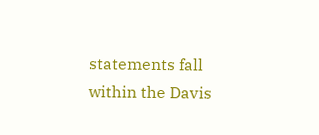statements fall within the Davis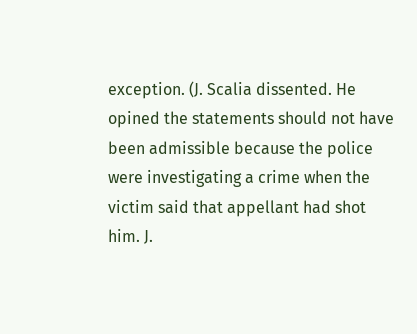exception. (J. Scalia dissented. He opined the statements should not have been admissible because the police were investigating a crime when the victim said that appellant had shot him. J.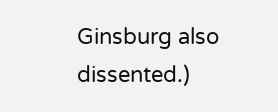Ginsburg also dissented.)